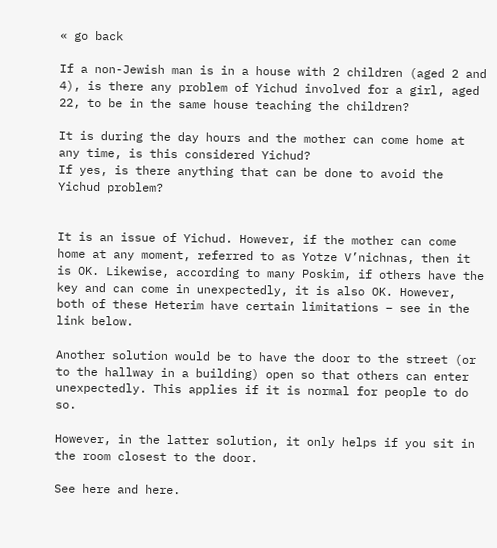« go back

If a non-Jewish man is in a house with 2 children (aged 2 and 4), is there any problem of Yichud involved for a girl, aged 22, to be in the same house teaching the children?

It is during the day hours and the mother can come home at any time, is this considered Yichud?
If yes, is there anything that can be done to avoid the Yichud problem?


It is an issue of Yichud. However, if the mother can come home at any moment, referred to as Yotze V’nichnas, then it is OK. Likewise, according to many Poskim, if others have the key and can come in unexpectedly, it is also OK. However, both of these Heterim have certain limitations – see in the link below.

Another solution would be to have the door to the street (or to the hallway in a building) open so that others can enter unexpectedly. This applies if it is normal for people to do so.

However, in the latter solution, it only helps if you sit in the room closest to the door.

See here and here.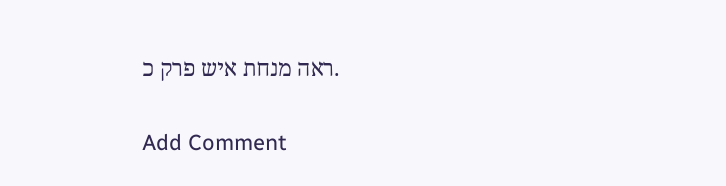.ראה מנחת איש פרק כ

Add Comment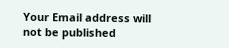Your Email address will not be published